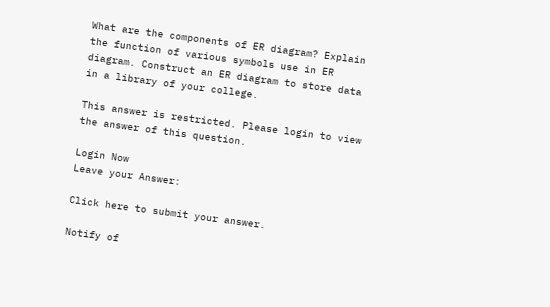What are the components of ER diagram? Explain the function of various symbols use in ER diagram. Construct an ER diagram to store data in a library of your college.

This answer is restricted. Please login to view the answer of this question.

Login Now
Leave your Answer:

Click here to submit your answer.

Notify of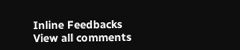Inline Feedbacks
View all comments